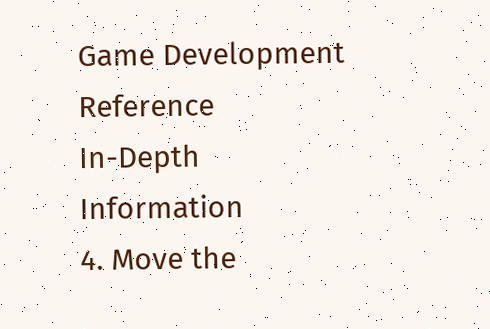Game Development Reference
In-Depth Information
4. Move the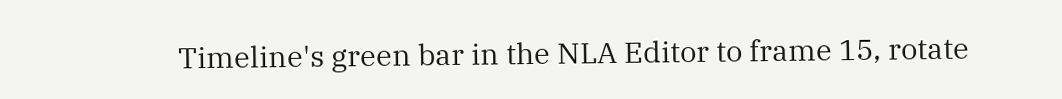Timeline's green bar in the NLA Editor to frame 15, rotate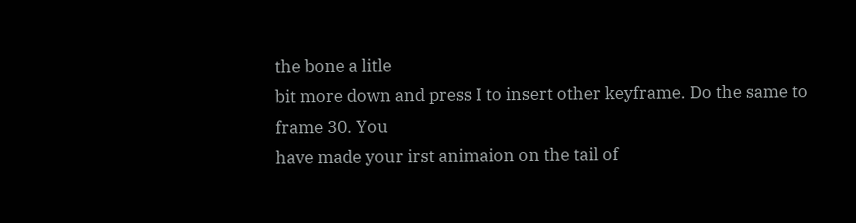the bone a litle
bit more down and press I to insert other keyframe. Do the same to frame 30. You
have made your irst animaion on the tail of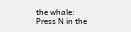the whale:
Press N in the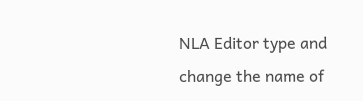NLA Editor type and change the name of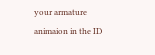your armature
animaion in the ID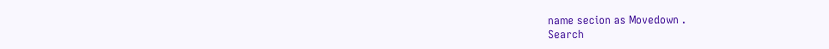name secion as Movedown .
Search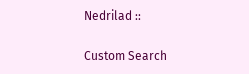Nedrilad ::

Custom Search